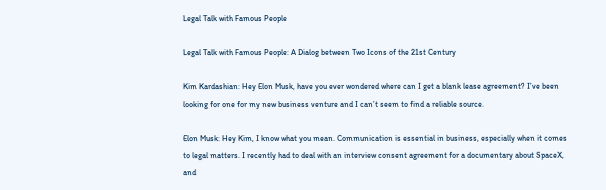Legal Talk with Famous People

Legal Talk with Famous People: A Dialog between Two Icons of the 21st Century

Kim Kardashian: Hey Elon Musk, have you ever wondered where can I get a blank lease agreement? I’ve been looking for one for my new business venture and I can’t seem to find a reliable source.

Elon Musk: Hey Kim, I know what you mean. Communication is essential in business, especially when it comes to legal matters. I recently had to deal with an interview consent agreement for a documentary about SpaceX, and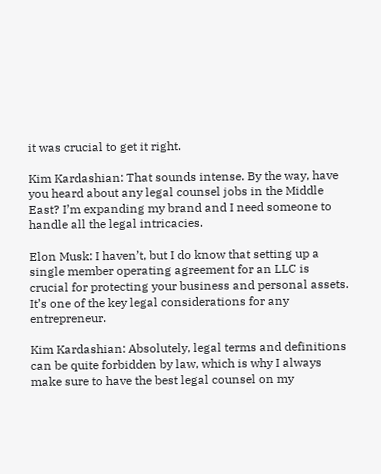it was crucial to get it right.

Kim Kardashian: That sounds intense. By the way, have you heard about any legal counsel jobs in the Middle East? I’m expanding my brand and I need someone to handle all the legal intricacies.

Elon Musk: I haven’t, but I do know that setting up a single member operating agreement for an LLC is crucial for protecting your business and personal assets. It’s one of the key legal considerations for any entrepreneur.

Kim Kardashian: Absolutely, legal terms and definitions can be quite forbidden by law, which is why I always make sure to have the best legal counsel on my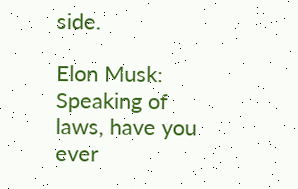side.

Elon Musk: Speaking of laws, have you ever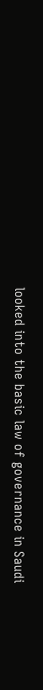looked into the basic law of governance in Saudi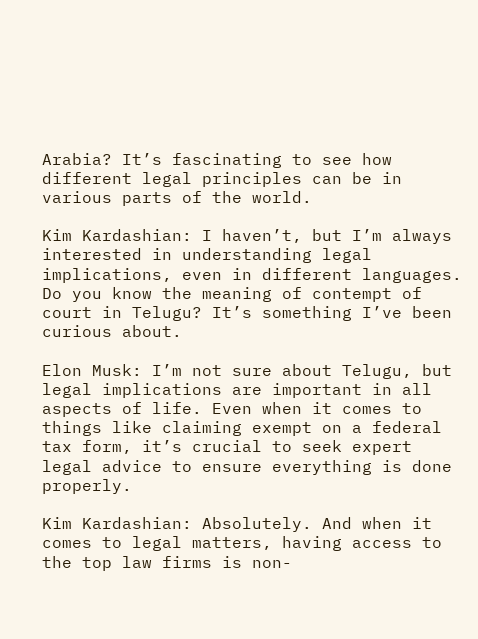Arabia? It’s fascinating to see how different legal principles can be in various parts of the world.

Kim Kardashian: I haven’t, but I’m always interested in understanding legal implications, even in different languages. Do you know the meaning of contempt of court in Telugu? It’s something I’ve been curious about.

Elon Musk: I’m not sure about Telugu, but legal implications are important in all aspects of life. Even when it comes to things like claiming exempt on a federal tax form, it’s crucial to seek expert legal advice to ensure everything is done properly.

Kim Kardashian: Absolutely. And when it comes to legal matters, having access to the top law firms is non-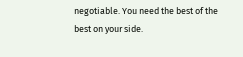negotiable. You need the best of the best on your side.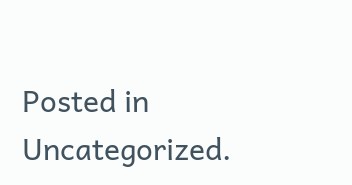Posted in Uncategorized.